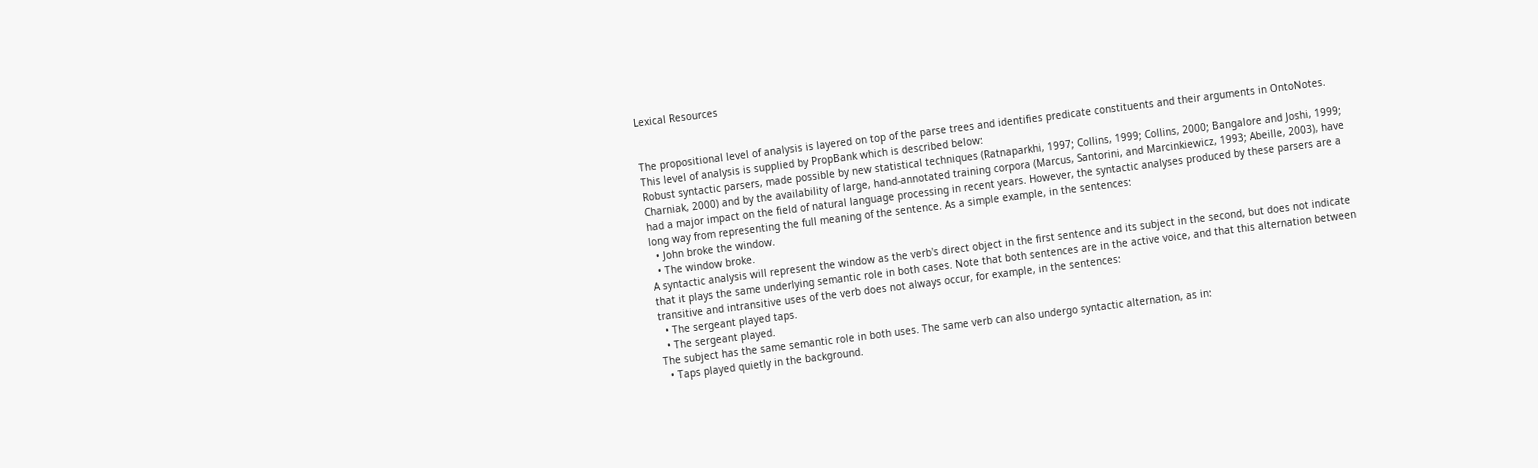Lexical Resources


The propositional level of analysis is layered on top of the parse trees and identifies predicate constituents and their arguments in OntoNotes. This level of analysis is supplied by PropBank which is described below:
Robust syntactic parsers, made possible by new statistical techniques (Ratnaparkhi, 1997; Collins, 1999; Collins, 2000; Bangalore and Joshi, 1999; Charniak, 2000) and by the availability of large, hand-annotated training corpora (Marcus, Santorini, and Marcinkiewicz, 1993; Abeille, 2003), have had a major impact on the field of natural language processing in recent years. However, the syntactic analyses produced by these parsers are a long way from representing the full meaning of the sentence. As a simple example, in the sentences:
  • John broke the window.
  • The window broke.
A syntactic analysis will represent the window as the verb's direct object in the first sentence and its subject in the second, but does not indicate that it plays the same underlying semantic role in both cases. Note that both sentences are in the active voice, and that this alternation between transitive and intransitive uses of the verb does not always occur, for example, in the sentences:
  • The sergeant played taps.
  • The sergeant played.
The subject has the same semantic role in both uses. The same verb can also undergo syntactic alternation, as in:
  • Taps played quietly in the background.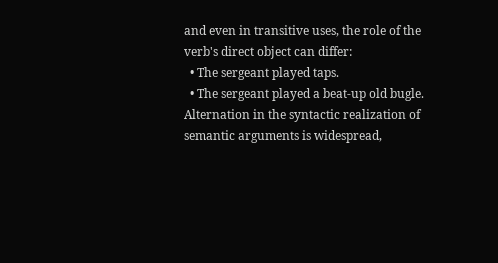and even in transitive uses, the role of the verb's direct object can differ:
  • The sergeant played taps.
  • The sergeant played a beat-up old bugle.
Alternation in the syntactic realization of semantic arguments is widespread,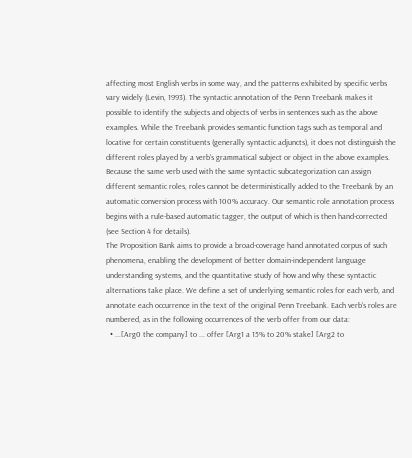affecting most English verbs in some way, and the patterns exhibited by specific verbs vary widely (Levin, 1993). The syntactic annotation of the Penn Treebank makes it possible to identify the subjects and objects of verbs in sentences such as the above examples. While the Treebank provides semantic function tags such as temporal and locative for certain constituents (generally syntactic adjuncts), it does not distinguish the different roles played by a verb's grammatical subject or object in the above examples. Because the same verb used with the same syntactic subcategorization can assign different semantic roles, roles cannot be deterministically added to the Treebank by an automatic conversion process with 100% accuracy. Our semantic role annotation process begins with a rule-based automatic tagger, the output of which is then hand-corrected (see Section 4 for details).
The Proposition Bank aims to provide a broad-coverage hand annotated corpus of such phenomena, enabling the development of better domain-independent language understanding systems, and the quantitative study of how and why these syntactic alternations take place. We define a set of underlying semantic roles for each verb, and annotate each occurrence in the text of the original Penn Treebank. Each verb's roles are numbered, as in the following occurrences of the verb offer from our data:
  • ...[Arg0 the company] to ... offer [Arg1 a 15% to 20% stake] [Arg2 to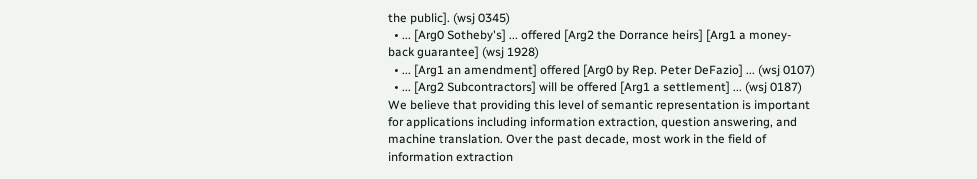the public]. (wsj 0345)
  • ... [Arg0 Sotheby's] ... offered [Arg2 the Dorrance heirs] [Arg1 a money-back guarantee] (wsj 1928)
  • ... [Arg1 an amendment] offered [Arg0 by Rep. Peter DeFazio] ... (wsj 0107)
  • ... [Arg2 Subcontractors] will be offered [Arg1 a settlement] ... (wsj 0187)
We believe that providing this level of semantic representation is important for applications including information extraction, question answering, and machine translation. Over the past decade, most work in the field of information extraction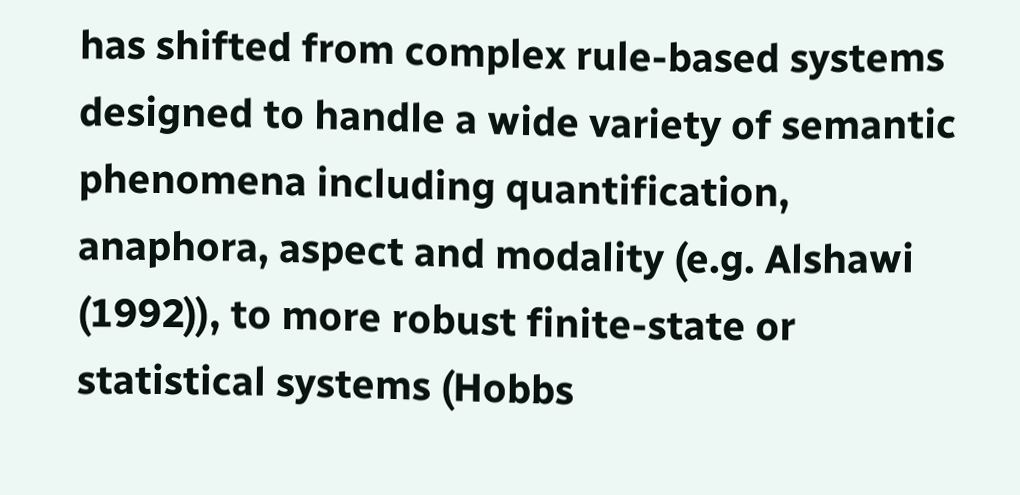has shifted from complex rule-based systems designed to handle a wide variety of semantic phenomena including quantification, anaphora, aspect and modality (e.g. Alshawi (1992)), to more robust finite-state or statistical systems (Hobbs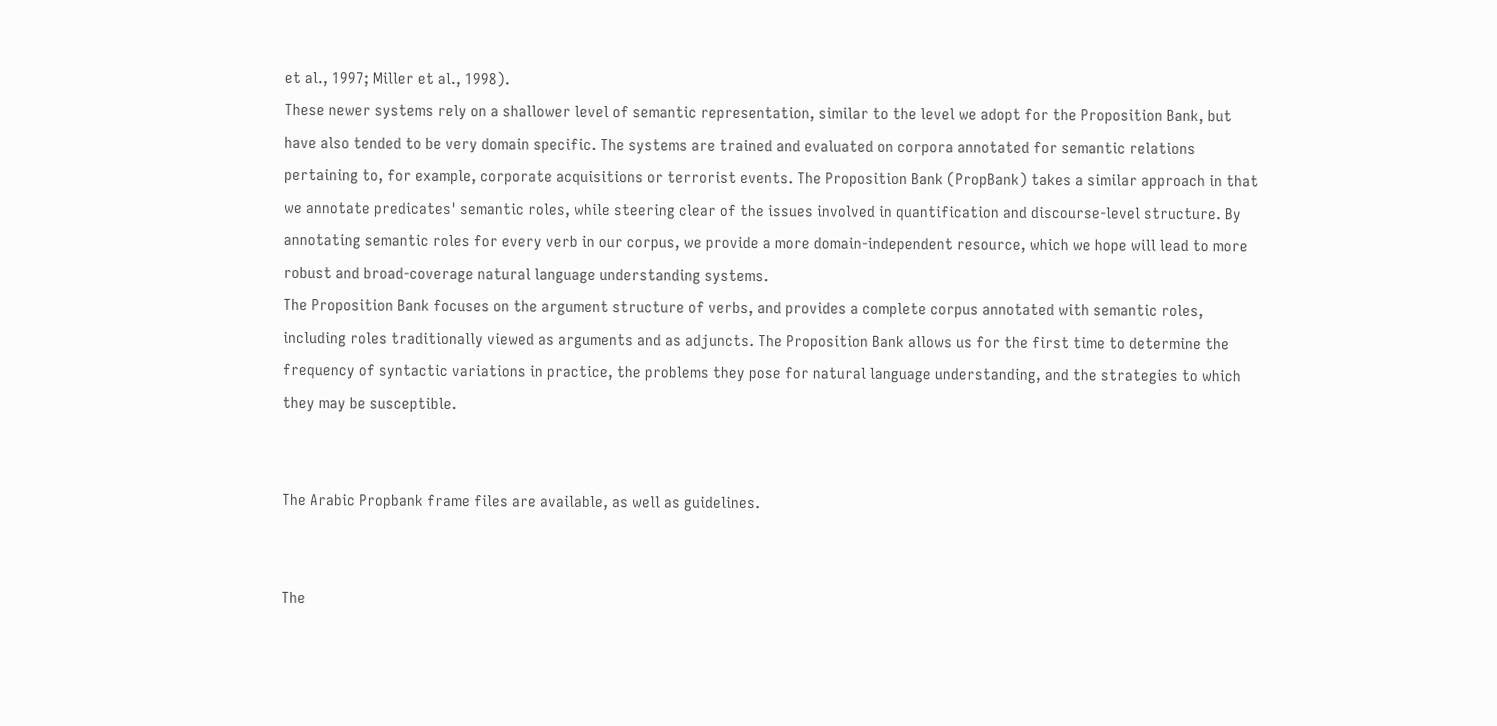et al., 1997; Miller et al., 1998).
These newer systems rely on a shallower level of semantic representation, similar to the level we adopt for the Proposition Bank, but have also tended to be very domain specific. The systems are trained and evaluated on corpora annotated for semantic relations pertaining to, for example, corporate acquisitions or terrorist events. The Proposition Bank (PropBank) takes a similar approach in that we annotate predicates' semantic roles, while steering clear of the issues involved in quantification and discourse-level structure. By annotating semantic roles for every verb in our corpus, we provide a more domain-independent resource, which we hope will lead to more robust and broad-coverage natural language understanding systems.
The Proposition Bank focuses on the argument structure of verbs, and provides a complete corpus annotated with semantic roles, including roles traditionally viewed as arguments and as adjuncts. The Proposition Bank allows us for the first time to determine the frequency of syntactic variations in practice, the problems they pose for natural language understanding, and the strategies to which they may be susceptible.


The Arabic Propbank frame files are available, as well as guidelines.


The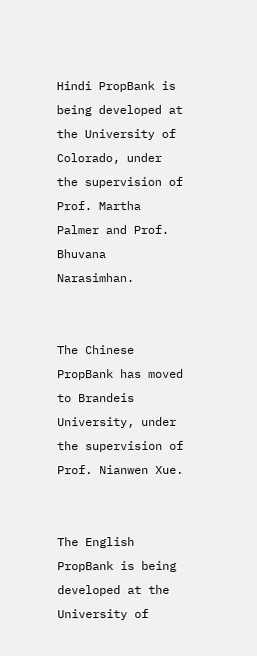Hindi PropBank is being developed at the University of Colorado, under the supervision of Prof. Martha Palmer and Prof. Bhuvana Narasimhan.


The Chinese PropBank has moved to Brandeis University, under the supervision of Prof. Nianwen Xue.


The English PropBank is being developed at the University of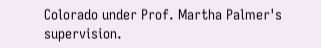Colorado under Prof. Martha Palmer's supervision.